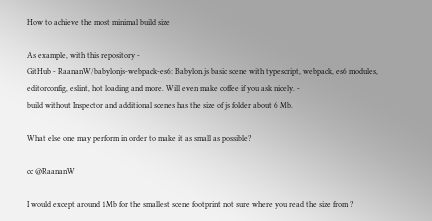How to achieve the most minimal build size

As example, with this repository -
GitHub - RaananW/babylonjs-webpack-es6: Babylon.js basic scene with typescript, webpack, es6 modules, editorconfig, eslint, hot loading and more. Will even make coffee if you ask nicely. -
build without Inspector and additional scenes has the size of js folder about 6 Mb.

What else one may perform in order to make it as small as possible?

cc @RaananW

I would except around 1Mb for the smallest scene footprint not sure where you read the size from ?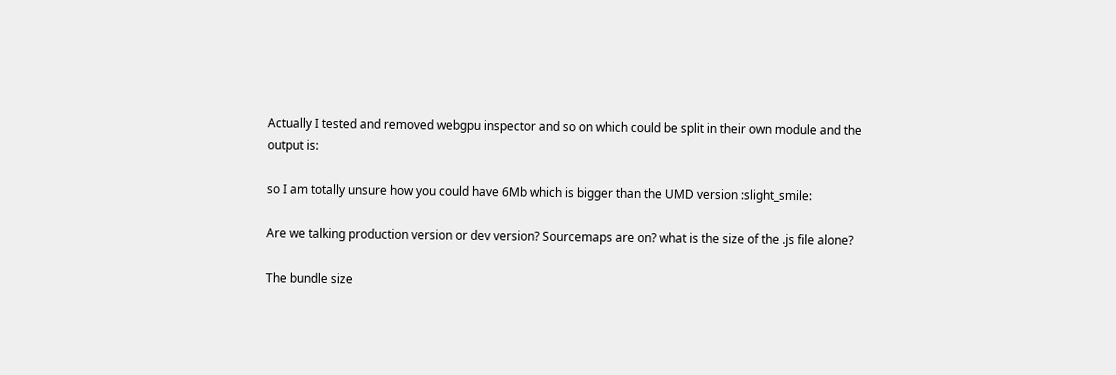Actually I tested and removed webgpu inspector and so on which could be split in their own module and the output is:

so I am totally unsure how you could have 6Mb which is bigger than the UMD version :slight_smile:

Are we talking production version or dev version? Sourcemaps are on? what is the size of the .js file alone?

The bundle size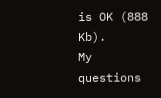is OK (888 Kb).
My questions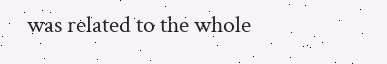was related to the whole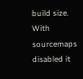build size.
With sourcemaps disabled it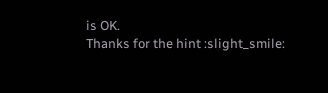is OK.
Thanks for the hint :slight_smile: